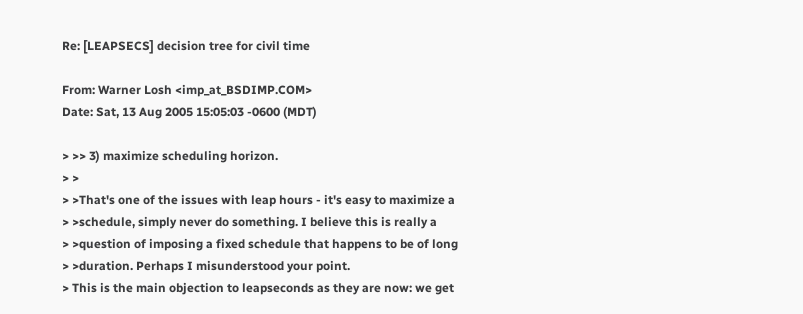Re: [LEAPSECS] decision tree for civil time

From: Warner Losh <imp_at_BSDIMP.COM>
Date: Sat, 13 Aug 2005 15:05:03 -0600 (MDT)

> >> 3) maximize scheduling horizon.
> >
> >That's one of the issues with leap hours - it's easy to maximize a
> >schedule, simply never do something. I believe this is really a
> >question of imposing a fixed schedule that happens to be of long
> >duration. Perhaps I misunderstood your point.
> This is the main objection to leapseconds as they are now: we get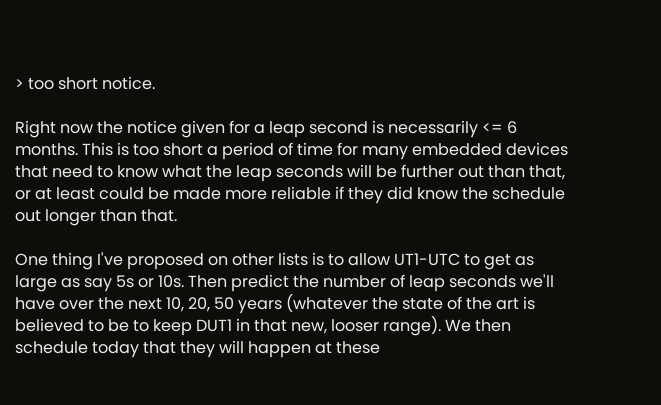> too short notice.

Right now the notice given for a leap second is necessarily <= 6
months. This is too short a period of time for many embedded devices
that need to know what the leap seconds will be further out than that,
or at least could be made more reliable if they did know the schedule
out longer than that.

One thing I've proposed on other lists is to allow UT1-UTC to get as
large as say 5s or 10s. Then predict the number of leap seconds we'll
have over the next 10, 20, 50 years (whatever the state of the art is
believed to be to keep DUT1 in that new, looser range). We then
schedule today that they will happen at these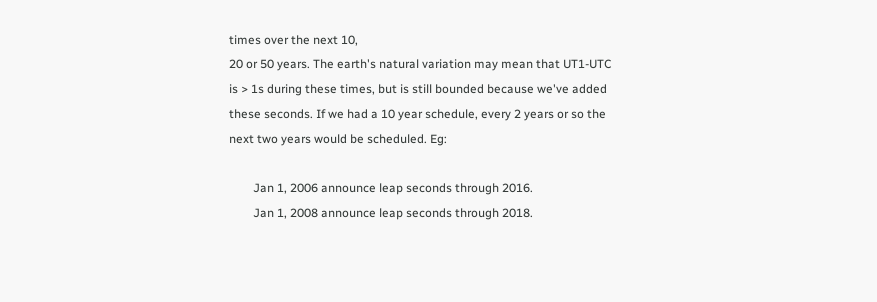times over the next 10,
20 or 50 years. The earth's natural variation may mean that UT1-UTC
is > 1s during these times, but is still bounded because we've added
these seconds. If we had a 10 year schedule, every 2 years or so the
next two years would be scheduled. Eg:

        Jan 1, 2006 announce leap seconds through 2016.
        Jan 1, 2008 announce leap seconds through 2018.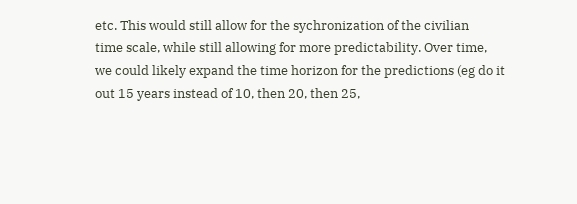etc. This would still allow for the sychronization of the civilian
time scale, while still allowing for more predictability. Over time,
we could likely expand the time horizon for the predictions (eg do it
out 15 years instead of 10, then 20, then 25,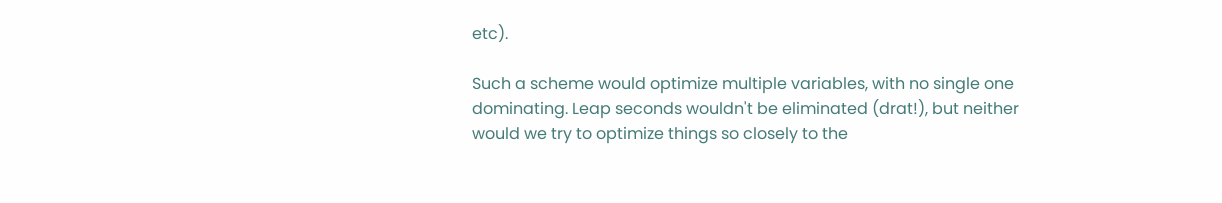etc).

Such a scheme would optimize multiple variables, with no single one
dominating. Leap seconds wouldn't be eliminated (drat!), but neither
would we try to optimize things so closely to the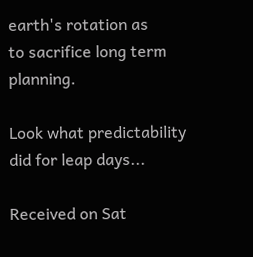earth's rotation as
to sacrifice long term planning.

Look what predictability did for leap days...

Received on Sat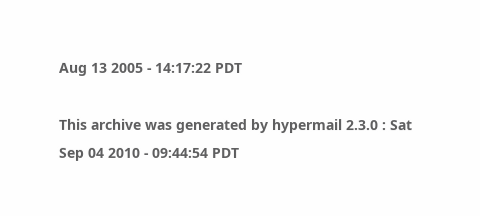Aug 13 2005 - 14:17:22 PDT

This archive was generated by hypermail 2.3.0 : Sat Sep 04 2010 - 09:44:54 PDT